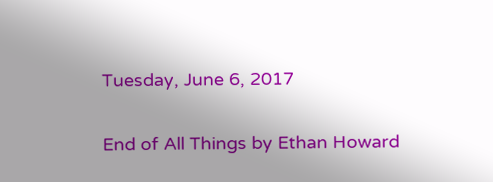Tuesday, June 6, 2017

End of All Things by Ethan Howard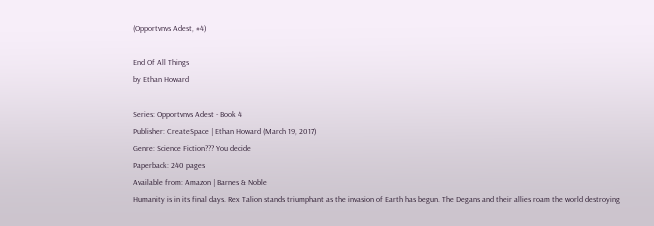(Opportvnvs Adest, #4)

End Of All Things
by Ethan Howard

Series: Opportvnvs Adest - Book 4
Publisher: CreateSpace | Ethan Howard (March 19, 2017)
Genre: Science Fiction??? You decide
Paperback: 240 pages
Available from: Amazon | Barnes & Noble
Humanity is in its final days. Rex Talion stands triumphant as the invasion of Earth has begun. The Degans and their allies roam the world destroying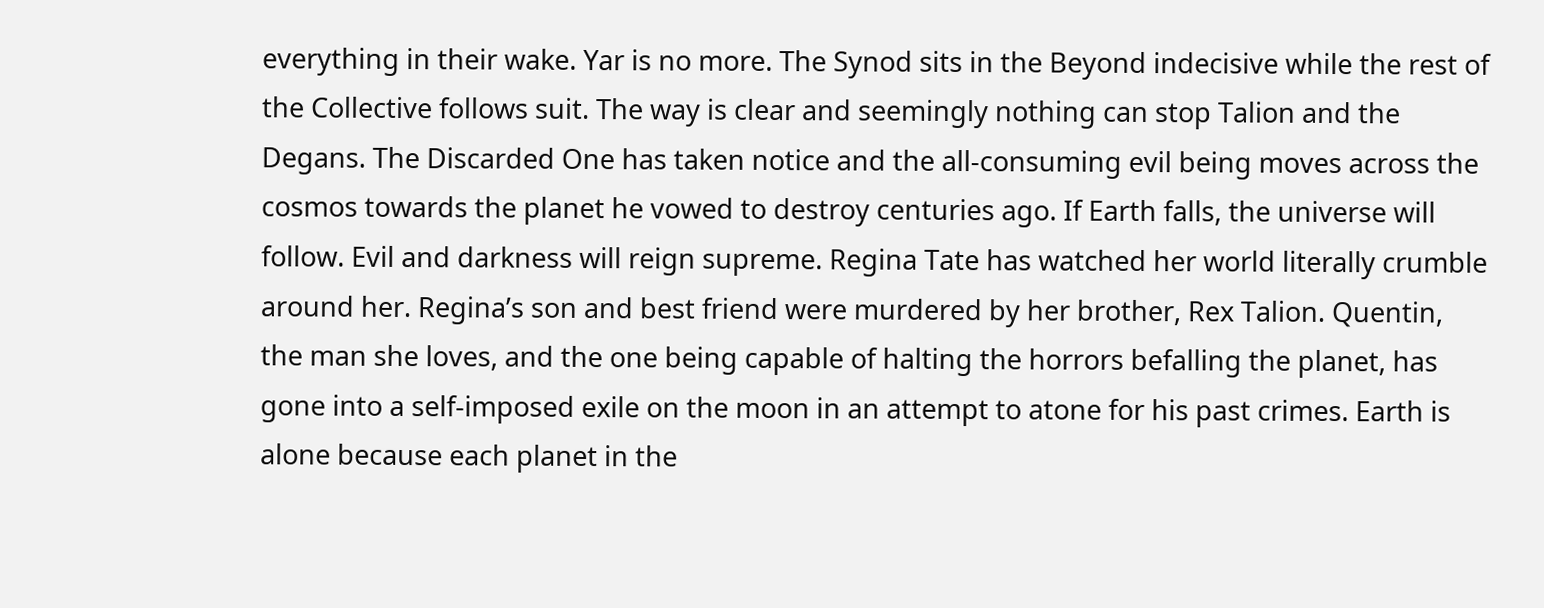everything in their wake. Yar is no more. The Synod sits in the Beyond indecisive while the rest of the Collective follows suit. The way is clear and seemingly nothing can stop Talion and the Degans. The Discarded One has taken notice and the all-consuming evil being moves across the cosmos towards the planet he vowed to destroy centuries ago. If Earth falls, the universe will follow. Evil and darkness will reign supreme. Regina Tate has watched her world literally crumble around her. Regina’s son and best friend were murdered by her brother, Rex Talion. Quentin, the man she loves, and the one being capable of halting the horrors befalling the planet, has gone into a self-imposed exile on the moon in an attempt to atone for his past crimes. Earth is alone because each planet in the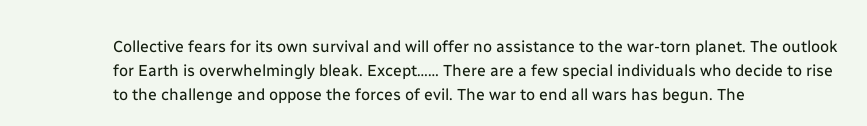Collective fears for its own survival and will offer no assistance to the war-torn planet. The outlook for Earth is overwhelmingly bleak. Except…… There are a few special individuals who decide to rise to the challenge and oppose the forces of evil. The war to end all wars has begun. The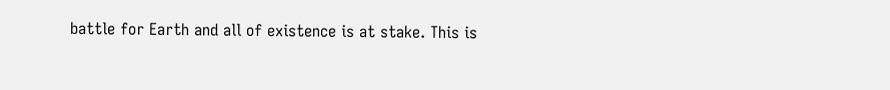battle for Earth and all of existence is at stake. This is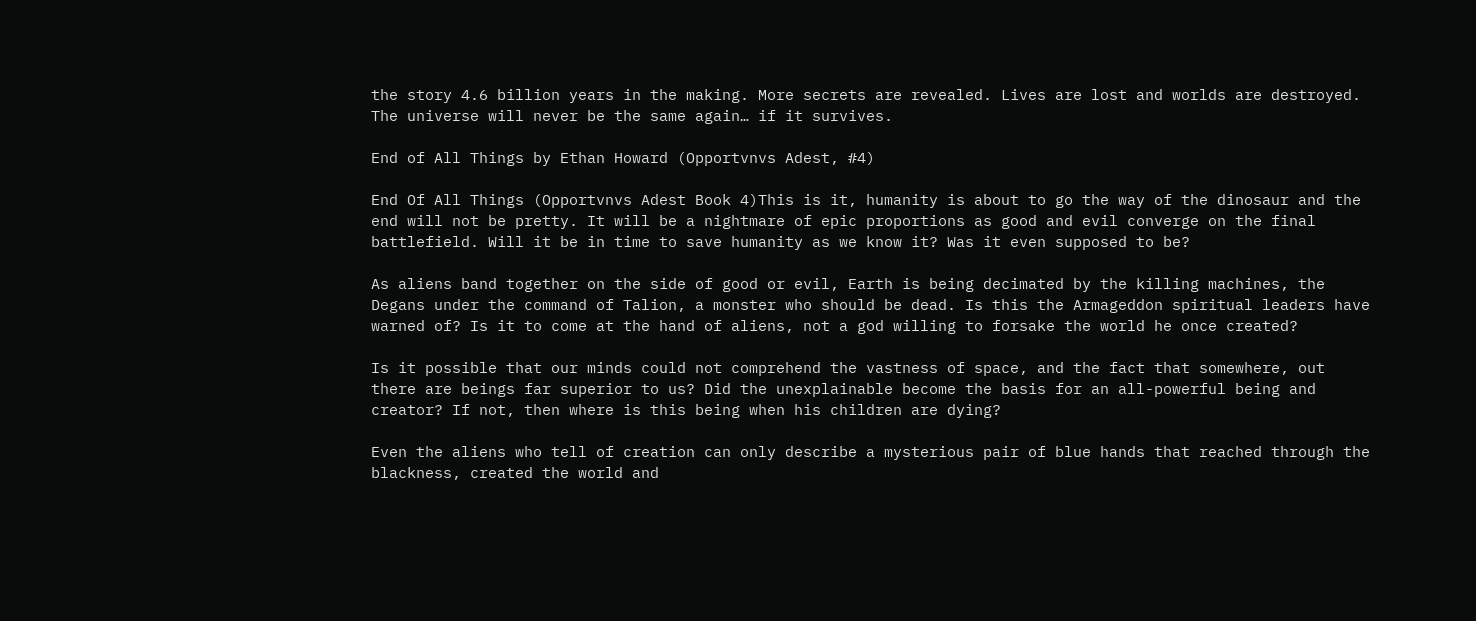the story 4.6 billion years in the making. More secrets are revealed. Lives are lost and worlds are destroyed. The universe will never be the same again… if it survives.

End of All Things by Ethan Howard (Opportvnvs Adest, #4)

End Of All Things (Opportvnvs Adest Book 4)This is it, humanity is about to go the way of the dinosaur and the end will not be pretty. It will be a nightmare of epic proportions as good and evil converge on the final battlefield. Will it be in time to save humanity as we know it? Was it even supposed to be?

As aliens band together on the side of good or evil, Earth is being decimated by the killing machines, the Degans under the command of Talion, a monster who should be dead. Is this the Armageddon spiritual leaders have warned of? Is it to come at the hand of aliens, not a god willing to forsake the world he once created?

Is it possible that our minds could not comprehend the vastness of space, and the fact that somewhere, out there are beings far superior to us? Did the unexplainable become the basis for an all-powerful being and creator? If not, then where is this being when his children are dying?

Even the aliens who tell of creation can only describe a mysterious pair of blue hands that reached through the blackness, created the world and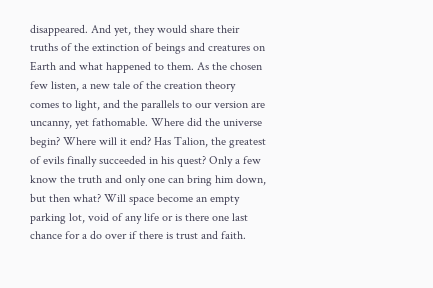disappeared. And yet, they would share their truths of the extinction of beings and creatures on Earth and what happened to them. As the chosen few listen, a new tale of the creation theory comes to light, and the parallels to our version are uncanny, yet fathomable. Where did the universe begin? Where will it end? Has Talion, the greatest of evils finally succeeded in his quest? Only a few know the truth and only one can bring him down, but then what? Will space become an empty parking lot, void of any life or is there one last chance for a do over if there is trust and faith.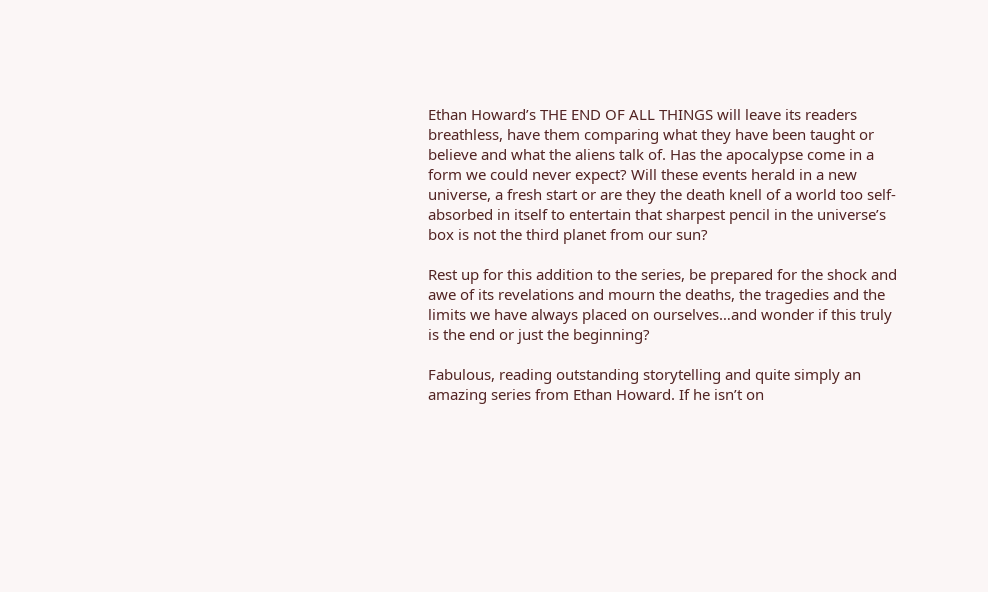Ethan Howard’s THE END OF ALL THINGS will leave its readers breathless, have them comparing what they have been taught or believe and what the aliens talk of. Has the apocalypse come in a form we could never expect? Will these events herald in a new universe, a fresh start or are they the death knell of a world too self-absorbed in itself to entertain that sharpest pencil in the universe’s box is not the third planet from our sun?

Rest up for this addition to the series, be prepared for the shock and awe of its revelations and mourn the deaths, the tragedies and the limits we have always placed on ourselves…and wonder if this truly is the end or just the beginning?

Fabulous, reading outstanding storytelling and quite simply an amazing series from Ethan Howard. If he isn’t on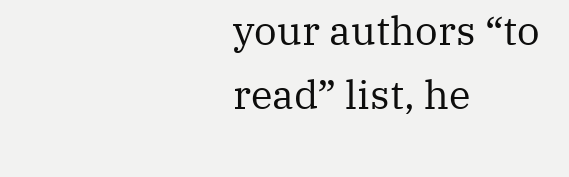your authors “to read” list, he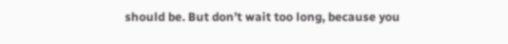should be. But don’t wait too long, because you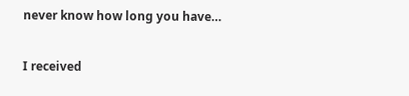never know how long you have…

I received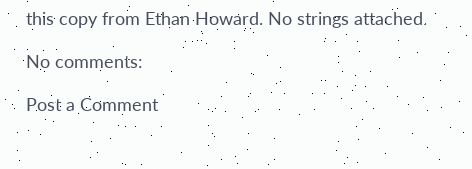this copy from Ethan Howard. No strings attached.

No comments:

Post a Comment